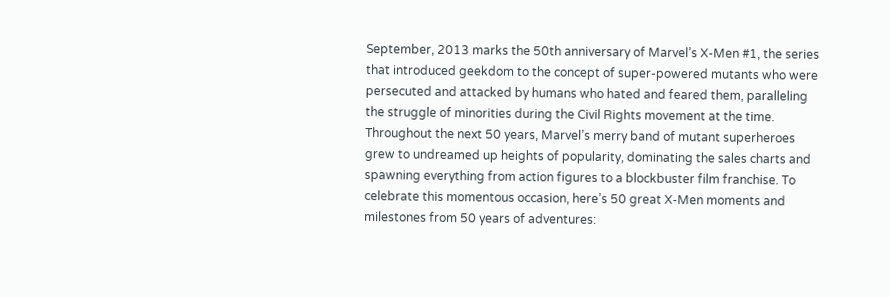September, 2013 marks the 50th anniversary of Marvel’s X-Men #1, the series that introduced geekdom to the concept of super-powered mutants who were persecuted and attacked by humans who hated and feared them, paralleling the struggle of minorities during the Civil Rights movement at the time. Throughout the next 50 years, Marvel’s merry band of mutant superheroes grew to undreamed up heights of popularity, dominating the sales charts and spawning everything from action figures to a blockbuster film franchise. To celebrate this momentous occasion, here’s 50 great X-Men moments and milestones from 50 years of adventures: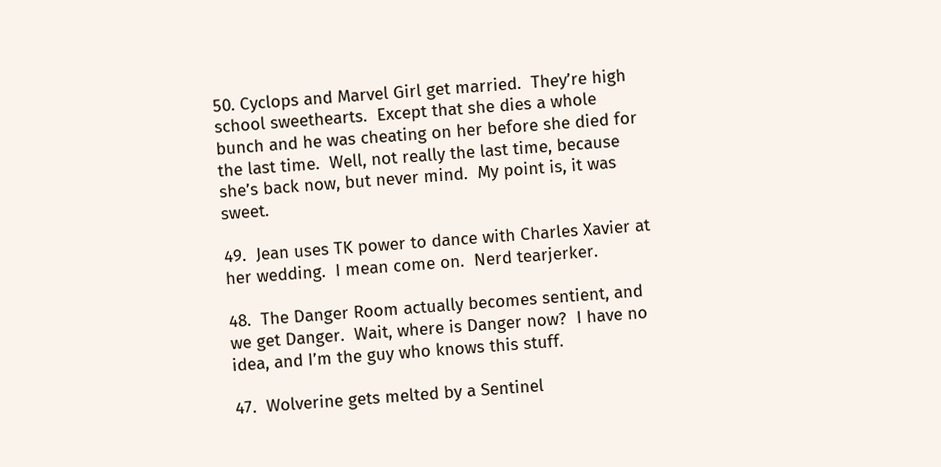50. Cyclops and Marvel Girl get married.  They’re high school sweethearts.  Except that she dies a whole bunch and he was cheating on her before she died for the last time.  Well, not really the last time, because she’s back now, but never mind.  My point is, it was sweet.

49.  Jean uses TK power to dance with Charles Xavier at her wedding.  I mean come on.  Nerd tearjerker.

48.  The Danger Room actually becomes sentient, and we get Danger.  Wait, where is Danger now?  I have no idea, and I’m the guy who knows this stuff.

47.  Wolverine gets melted by a Sentinel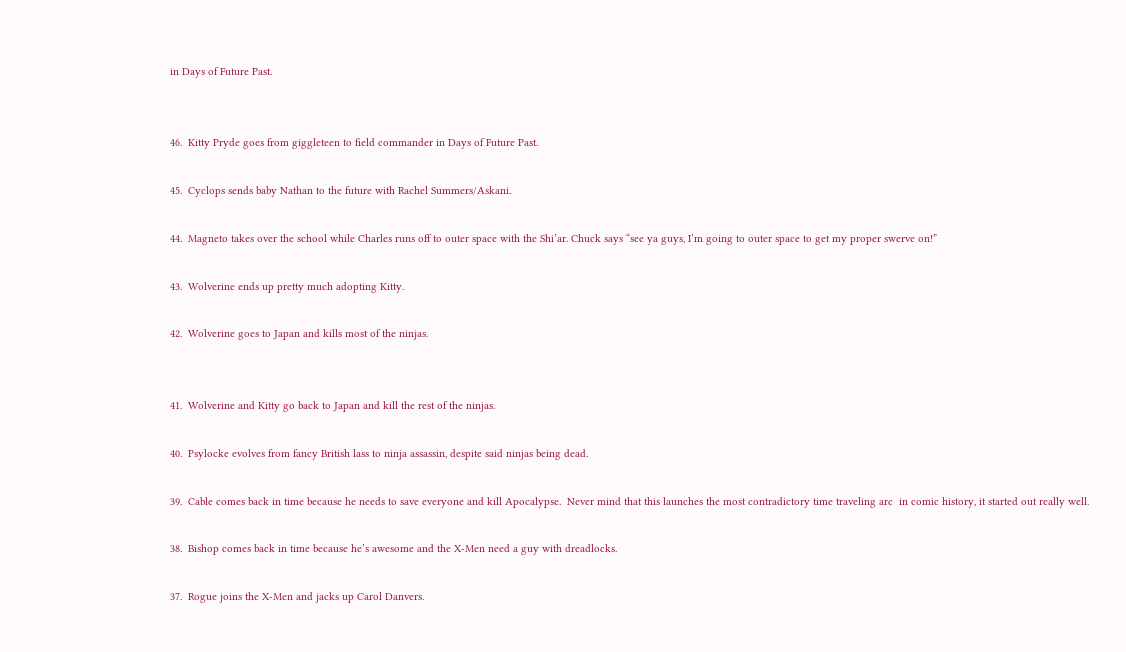in Days of Future Past.


46.  Kitty Pryde goes from giggleteen to field commander in Days of Future Past.

45.  Cyclops sends baby Nathan to the future with Rachel Summers/Askani.

44.  Magneto takes over the school while Charles runs off to outer space with the Shi’ar. Chuck says “see ya guys, I’m going to outer space to get my proper swerve on!”

43.  Wolverine ends up pretty much adopting Kitty.

42.  Wolverine goes to Japan and kills most of the ninjas.


41.  Wolverine and Kitty go back to Japan and kill the rest of the ninjas.

40.  Psylocke evolves from fancy British lass to ninja assassin, despite said ninjas being dead.

39.  Cable comes back in time because he needs to save everyone and kill Apocalypse.  Never mind that this launches the most contradictory time traveling arc  in comic history, it started out really well.

38.  Bishop comes back in time because he’s awesome and the X-Men need a guy with dreadlocks.

37.  Rogue joins the X-Men and jacks up Carol Danvers.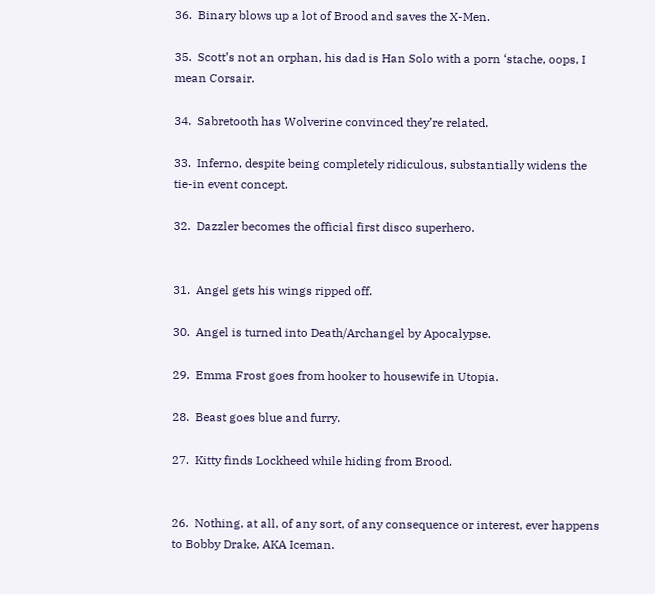36.  Binary blows up a lot of Brood and saves the X-Men.

35.  Scott’s not an orphan, his dad is Han Solo with a porn ‘stache, oops, I mean Corsair.

34.  Sabretooth has Wolverine convinced they’re related.

33.  Inferno, despite being completely ridiculous, substantially widens the tie-in event concept.

32.  Dazzler becomes the official first disco superhero.


31.  Angel gets his wings ripped off.

30.  Angel is turned into Death/Archangel by Apocalypse.

29.  Emma Frost goes from hooker to housewife in Utopia.

28.  Beast goes blue and furry.

27.  Kitty finds Lockheed while hiding from Brood.


26.  Nothing, at all, of any sort, of any consequence or interest, ever happens to Bobby Drake, AKA Iceman.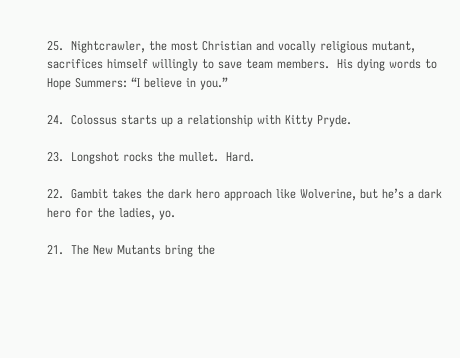25.  Nightcrawler, the most Christian and vocally religious mutant, sacrifices himself willingly to save team members.  His dying words to Hope Summers: “I believe in you.”

24.  Colossus starts up a relationship with Kitty Pryde.

23.  Longshot rocks the mullet.  Hard.

22.  Gambit takes the dark hero approach like Wolverine, but he’s a dark hero for the ladies, yo.

21.  The New Mutants bring the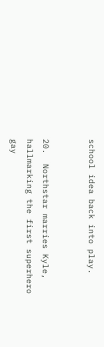school idea back into play.


20.  Northstar marries Kyle, hallmarking the first superhero gay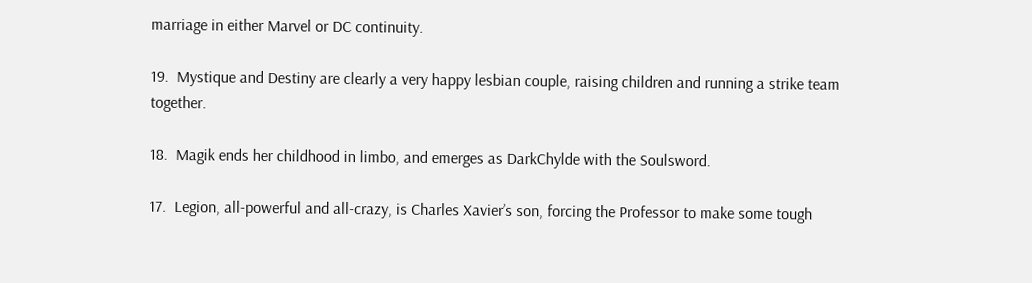marriage in either Marvel or DC continuity.

19.  Mystique and Destiny are clearly a very happy lesbian couple, raising children and running a strike team together.

18.  Magik ends her childhood in limbo, and emerges as DarkChylde with the Soulsword.

17.  Legion, all-powerful and all-crazy, is Charles Xavier’s son, forcing the Professor to make some tough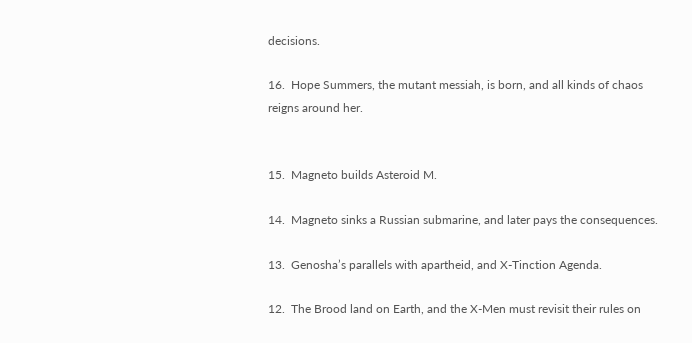decisions.

16.  Hope Summers, the mutant messiah, is born, and all kinds of chaos reigns around her.


15.  Magneto builds Asteroid M.

14.  Magneto sinks a Russian submarine, and later pays the consequences.

13.  Genosha’s parallels with apartheid, and X-Tinction Agenda.

12.  The Brood land on Earth, and the X-Men must revisit their rules on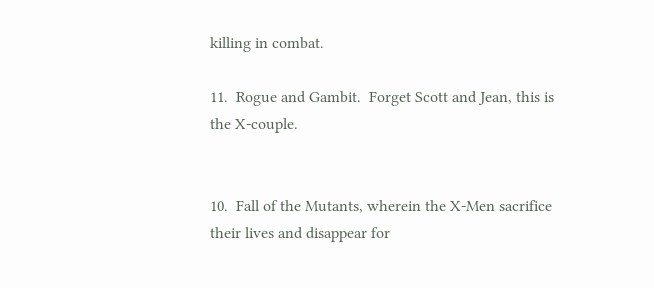killing in combat.

11.  Rogue and Gambit.  Forget Scott and Jean, this is the X-couple.


10.  Fall of the Mutants, wherein the X-Men sacrifice their lives and disappear for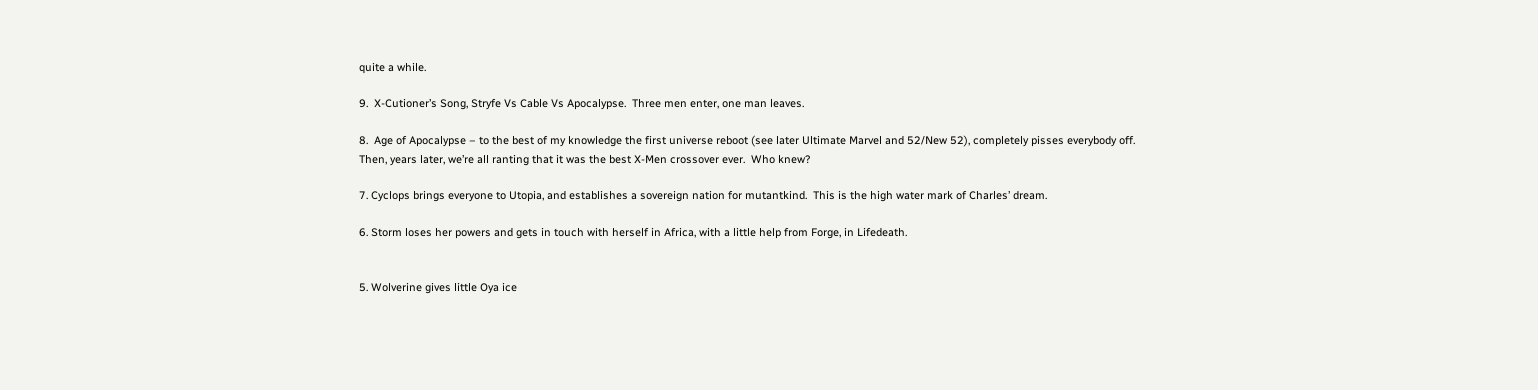quite a while.

9.  X-Cutioner’s Song, Stryfe Vs Cable Vs Apocalypse.  Three men enter, one man leaves.

8.  Age of Apocalypse – to the best of my knowledge the first universe reboot (see later Ultimate Marvel and 52/New 52), completely pisses everybody off.  Then, years later, we’re all ranting that it was the best X-Men crossover ever.  Who knew?

7. Cyclops brings everyone to Utopia, and establishes a sovereign nation for mutantkind.  This is the high water mark of Charles’ dream.

6. Storm loses her powers and gets in touch with herself in Africa, with a little help from Forge, in Lifedeath.


5. Wolverine gives little Oya ice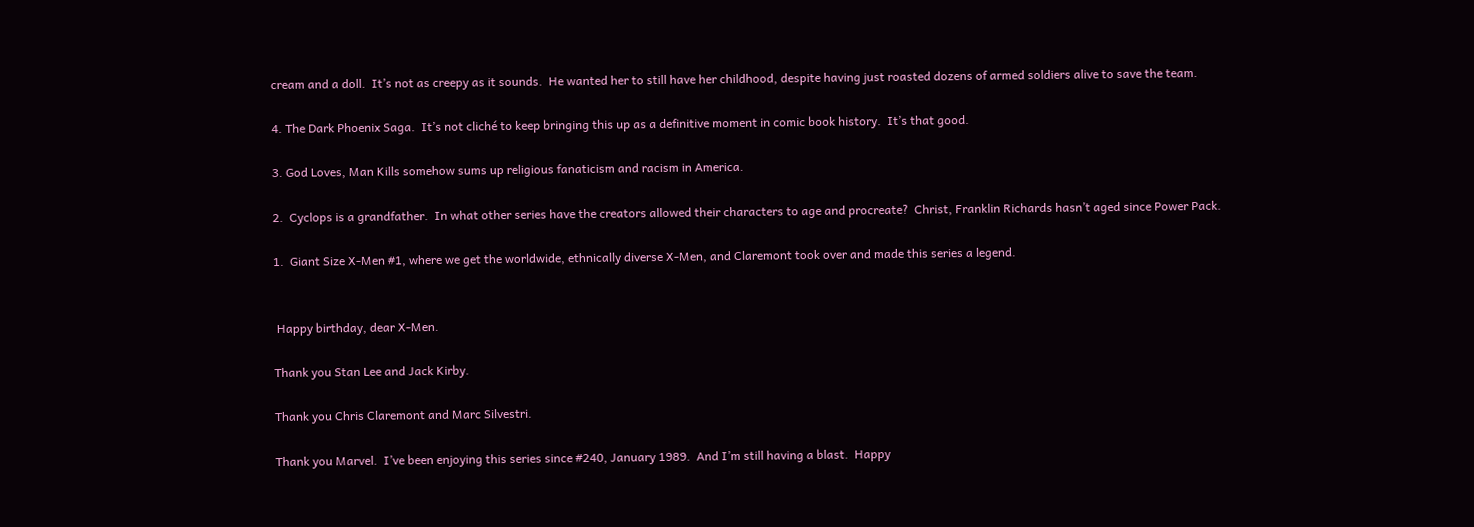cream and a doll.  It’s not as creepy as it sounds.  He wanted her to still have her childhood, despite having just roasted dozens of armed soldiers alive to save the team.

4. The Dark Phoenix Saga.  It’s not cliché to keep bringing this up as a definitive moment in comic book history.  It’s that good.

3. God Loves, Man Kills somehow sums up religious fanaticism and racism in America.

2.  Cyclops is a grandfather.  In what other series have the creators allowed their characters to age and procreate?  Christ, Franklin Richards hasn’t aged since Power Pack.

1.  Giant Size X-Men #1, where we get the worldwide, ethnically diverse X-Men, and Claremont took over and made this series a legend.


 Happy birthday, dear X-Men.

Thank you Stan Lee and Jack Kirby.

Thank you Chris Claremont and Marc Silvestri.

Thank you Marvel.  I’ve been enjoying this series since #240, January 1989.  And I’m still having a blast.  Happy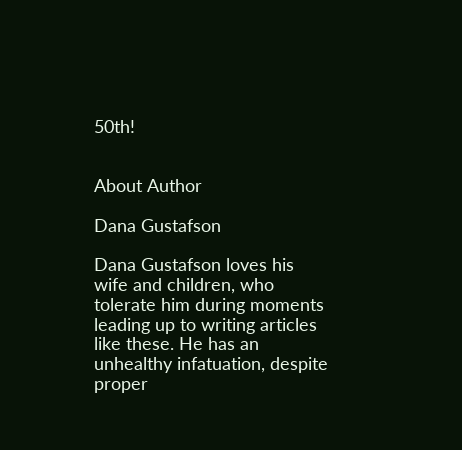50th!


About Author

Dana Gustafson

Dana Gustafson loves his wife and children, who tolerate him during moments leading up to writing articles like these. He has an unhealthy infatuation, despite proper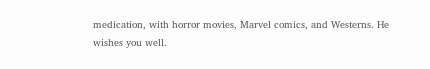medication, with horror movies, Marvel comics, and Westerns. He wishes you well.